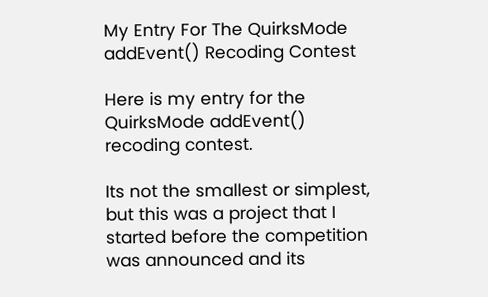My Entry For The QuirksMode addEvent() Recoding Contest

Here is my entry for the QuirksMode addEvent() recoding contest.

Its not the smallest or simplest, but this was a project that I started before the competition was announced and its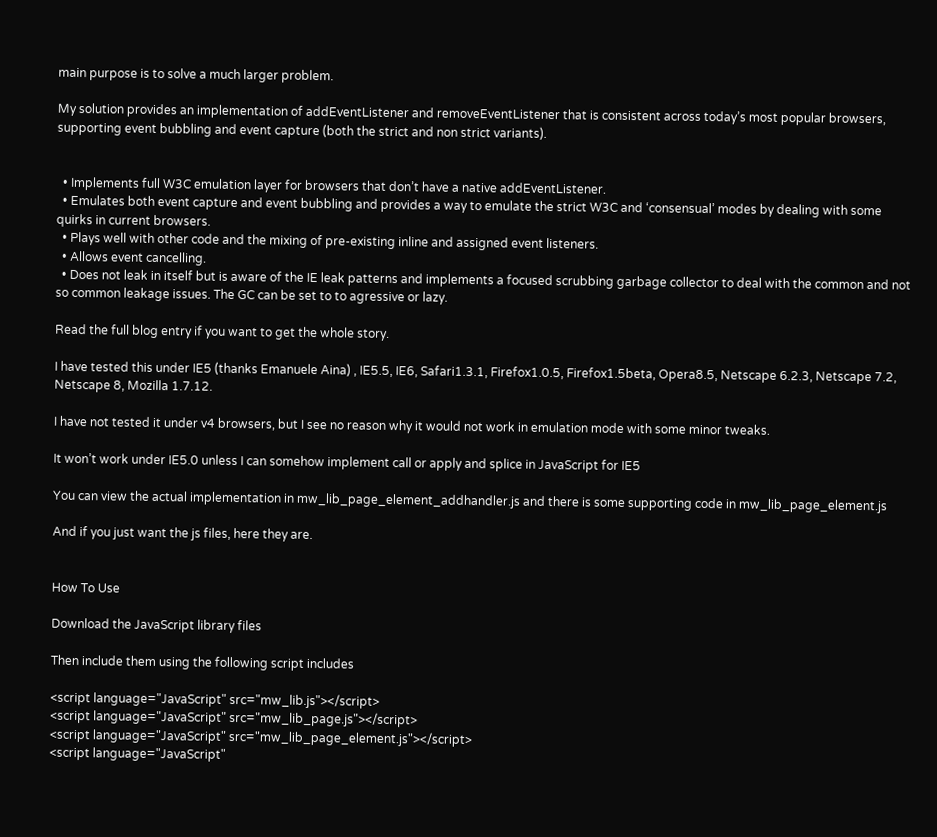main purpose is to solve a much larger problem.

My solution provides an implementation of addEventListener and removeEventListener that is consistent across today’s most popular browsers, supporting event bubbling and event capture (both the strict and non strict variants).


  • Implements full W3C emulation layer for browsers that don’t have a native addEventListener.
  • Emulates both event capture and event bubbling and provides a way to emulate the strict W3C and ‘consensual’ modes by dealing with some quirks in current browsers.
  • Plays well with other code and the mixing of pre-existing inline and assigned event listeners.
  • Allows event cancelling.
  • Does not leak in itself but is aware of the IE leak patterns and implements a focused scrubbing garbage collector to deal with the common and not so common leakage issues. The GC can be set to to agressive or lazy.

Read the full blog entry if you want to get the whole story.

I have tested this under IE5 (thanks Emanuele Aina) , IE5.5, IE6, Safari1.3.1, Firefox1.0.5, Firefox1.5beta, Opera8.5, Netscape 6.2.3, Netscape 7.2, Netscape 8, Mozilla 1.7.12.

I have not tested it under v4 browsers, but I see no reason why it would not work in emulation mode with some minor tweaks.

It won’t work under IE5.0 unless I can somehow implement call or apply and splice in JavaScript for IE5

You can view the actual implementation in mw_lib_page_element_addhandler.js and there is some supporting code in mw_lib_page_element.js

And if you just want the js files, here they are.


How To Use

Download the JavaScript library files

Then include them using the following script includes

<script language="JavaScript" src="mw_lib.js"></script>
<script language="JavaScript" src="mw_lib_page.js"></script>
<script language="JavaScript" src="mw_lib_page_element.js"></script>
<script language="JavaScript"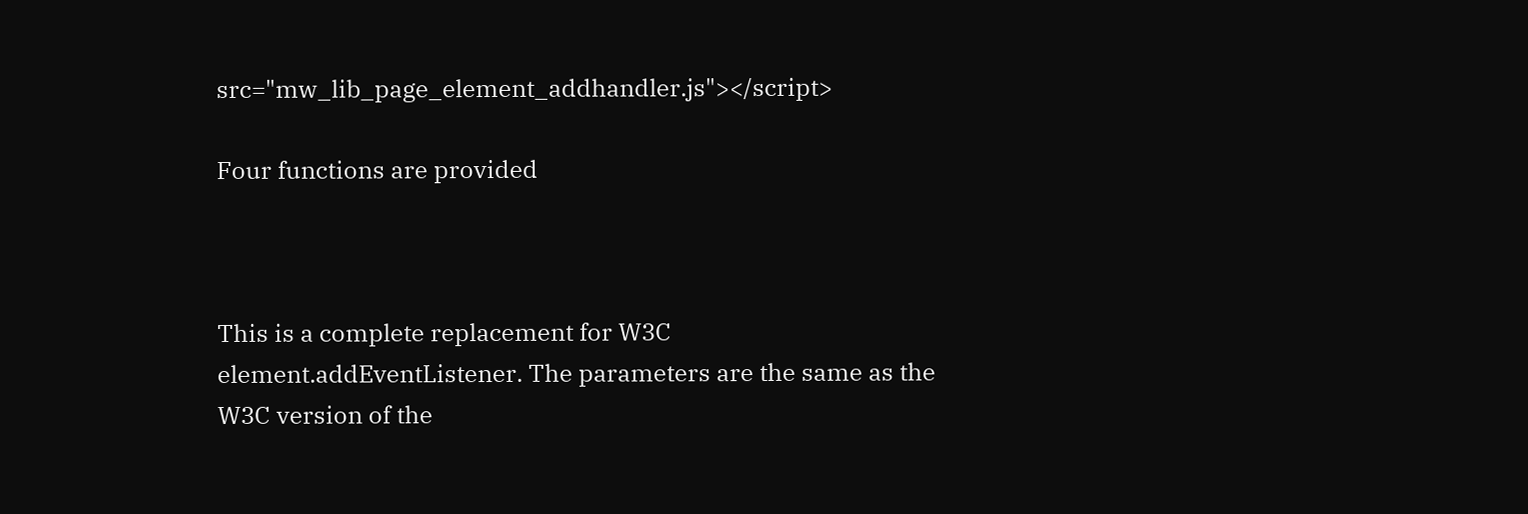src="mw_lib_page_element_addhandler.js"></script>

Four functions are provided



This is a complete replacement for W3C element.addEventListener. The parameters are the same as the W3C version of the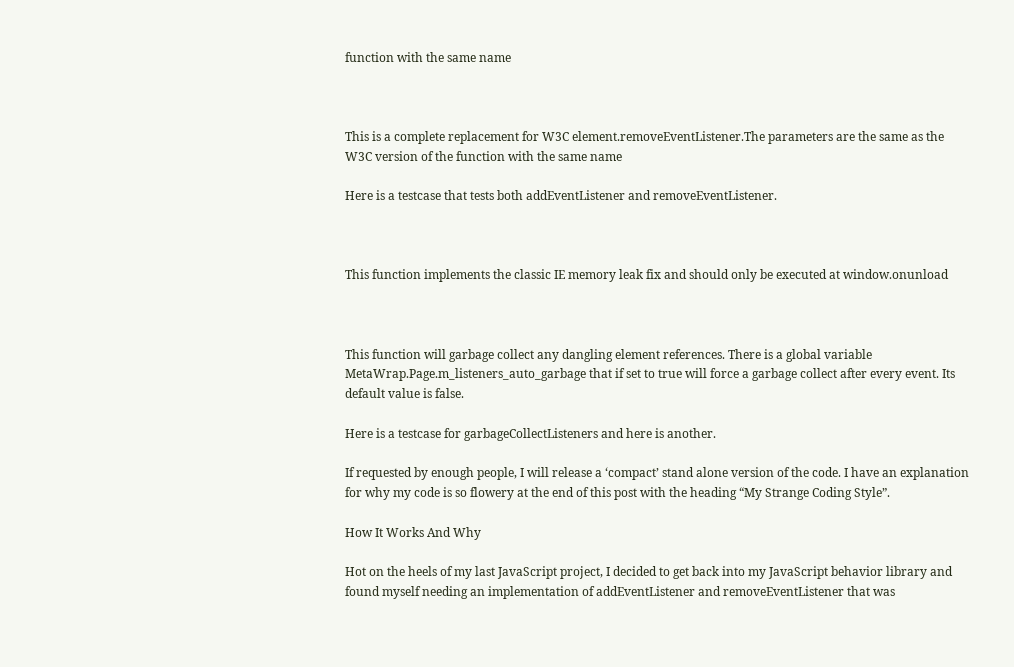function with the same name



This is a complete replacement for W3C element.removeEventListener.The parameters are the same as the W3C version of the function with the same name

Here is a testcase that tests both addEventListener and removeEventListener.



This function implements the classic IE memory leak fix and should only be executed at window.onunload



This function will garbage collect any dangling element references. There is a global variable MetaWrap.Page.m_listeners_auto_garbage that if set to true will force a garbage collect after every event. Its default value is false.

Here is a testcase for garbageCollectListeners and here is another.

If requested by enough people, I will release a ‘compact’ stand alone version of the code. I have an explanation for why my code is so flowery at the end of this post with the heading “My Strange Coding Style”.

How It Works And Why

Hot on the heels of my last JavaScript project, I decided to get back into my JavaScript behavior library and found myself needing an implementation of addEventListener and removeEventListener that was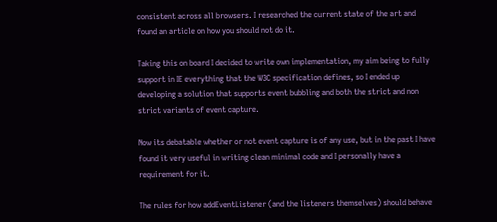consistent across all browsers. I researched the current state of the art and found an article on how you should not do it.

Taking this on board I decided to write own implementation, my aim being to fully support in IE everything that the W3C specification defines, so I ended up developing a solution that supports event bubbling and both the strict and non strict variants of event capture.

Now its debatable whether or not event capture is of any use, but in the past I have found it very useful in writing clean minimal code and I personally have a requirement for it.

The rules for how addEventListener (and the listeners themselves) should behave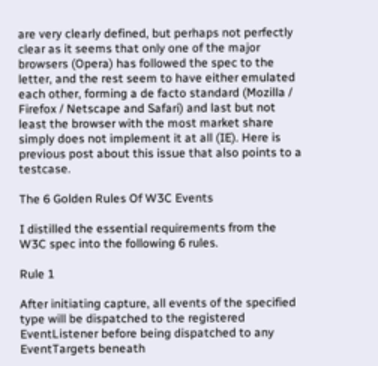are very clearly defined, but perhaps not perfectly clear as it seems that only one of the major browsers (Opera) has followed the spec to the letter, and the rest seem to have either emulated each other, forming a de facto standard (Mozilla / Firefox / Netscape and Safari) and last but not least the browser with the most market share simply does not implement it at all (IE). Here is previous post about this issue that also points to a testcase.

The 6 Golden Rules Of W3C Events

I distilled the essential requirements from the W3C spec into the following 6 rules.

Rule 1

After initiating capture, all events of the specified type will be dispatched to the registered EventListener before being dispatched to any EventTargets beneath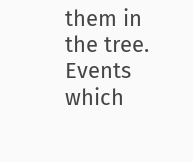them in the tree. Events which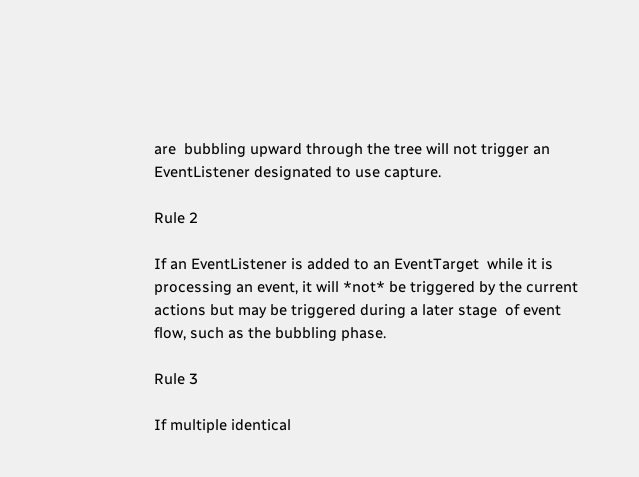are  bubbling upward through the tree will not trigger an EventListener designated to use capture.

Rule 2

If an EventListener is added to an EventTarget  while it is processing an event, it will *not* be triggered by the current actions but may be triggered during a later stage  of event flow, such as the bubbling phase.

Rule 3

If multiple identical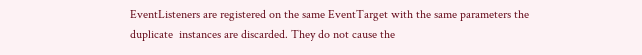EventListeners are registered on the same EventTarget with the same parameters the duplicate  instances are discarded. They do not cause the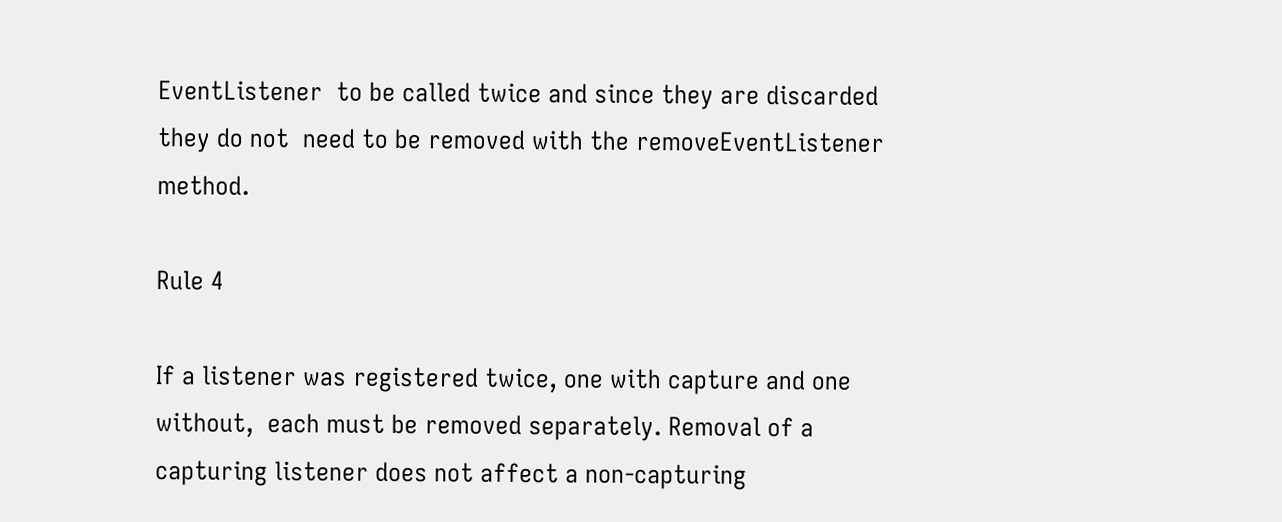EventListener  to be called twice and since they are discarded they do not  need to be removed with the removeEventListener method.

Rule 4

If a listener was registered twice, one with capture and one without,  each must be removed separately. Removal of a capturing listener does not affect a non-capturing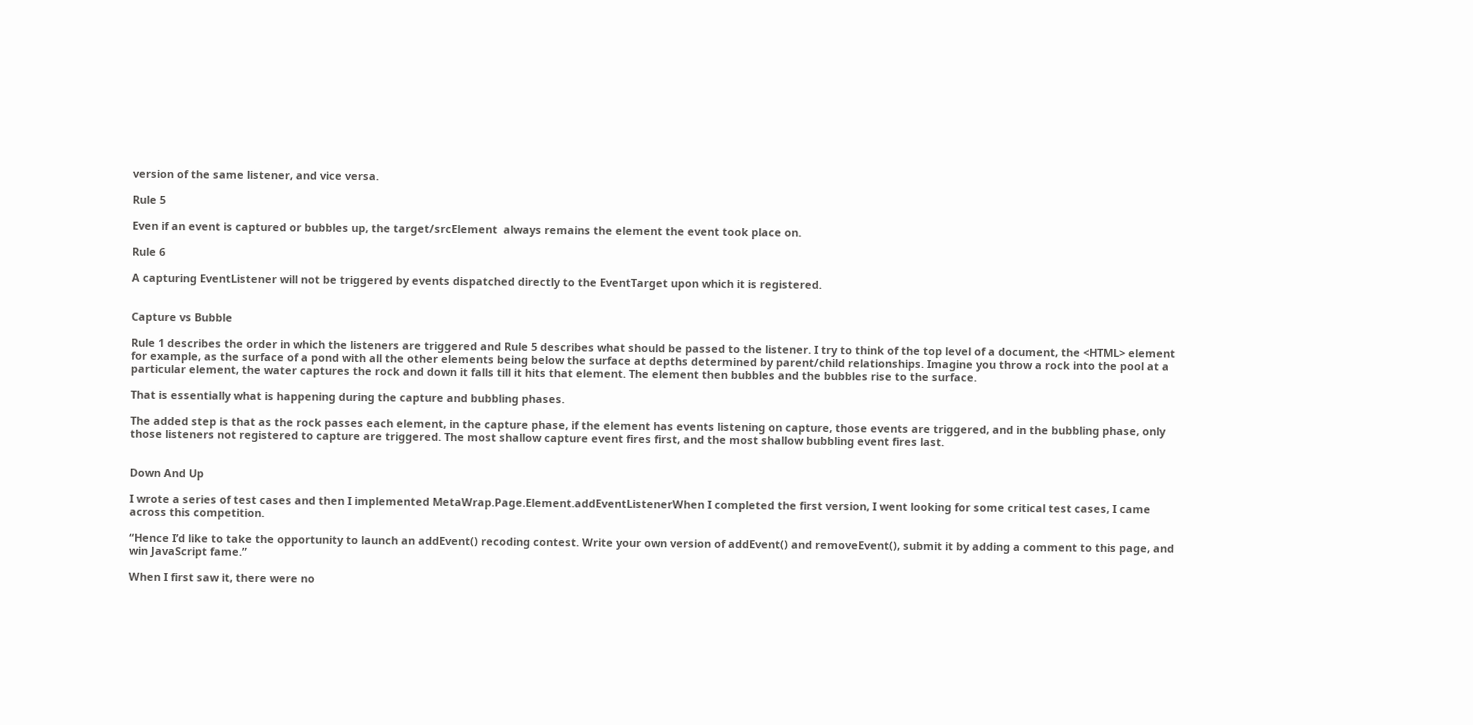version of the same listener, and vice versa.

Rule 5

Even if an event is captured or bubbles up, the target/srcElement  always remains the element the event took place on.

Rule 6

A capturing EventListener will not be triggered by events dispatched directly to the EventTarget upon which it is registered.


Capture vs Bubble

Rule 1 describes the order in which the listeners are triggered and Rule 5 describes what should be passed to the listener. I try to think of the top level of a document, the <HTML> element for example, as the surface of a pond with all the other elements being below the surface at depths determined by parent/child relationships. Imagine you throw a rock into the pool at a particular element, the water captures the rock and down it falls till it hits that element. The element then bubbles and the bubbles rise to the surface.

That is essentially what is happening during the capture and bubbling phases.

The added step is that as the rock passes each element, in the capture phase, if the element has events listening on capture, those events are triggered, and in the bubbling phase, only those listeners not registered to capture are triggered. The most shallow capture event fires first, and the most shallow bubbling event fires last.


Down And Up

I wrote a series of test cases and then I implemented MetaWrap.Page.Element.addEventListenerWhen I completed the first version, I went looking for some critical test cases, I came across this competition.

“Hence I’d like to take the opportunity to launch an addEvent() recoding contest. Write your own version of addEvent() and removeEvent(), submit it by adding a comment to this page, and win JavaScript fame.”

When I first saw it, there were no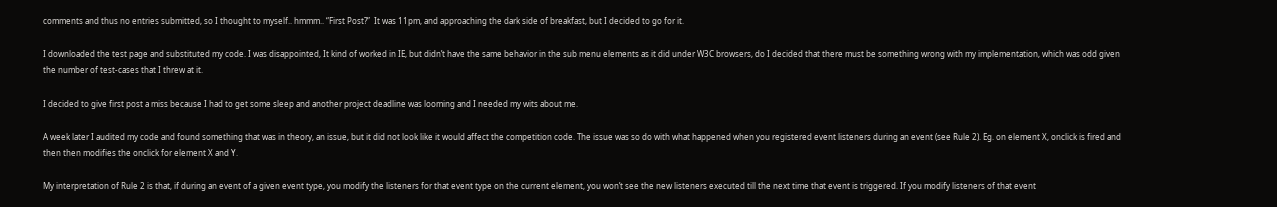comments and thus no entries submitted, so I thought to myself.. hmmm.. “First Post?”  It was 11pm, and approaching the dark side of breakfast, but I decided to go for it.

I downloaded the test page and substituted my code. I was disappointed, It kind of worked in IE, but didn’t have the same behavior in the sub menu elements as it did under W3C browsers, do I decided that there must be something wrong with my implementation, which was odd given the number of test-cases that I threw at it.

I decided to give first post a miss because I had to get some sleep and another project deadline was looming and I needed my wits about me.

A week later I audited my code and found something that was in theory, an issue, but it did not look like it would affect the competition code. The issue was so do with what happened when you registered event listeners during an event (see Rule 2). Eg. on element X, onclick is fired and then then modifies the onclick for element X and Y.

My interpretation of Rule 2 is that, if during an event of a given event type, you modify the listeners for that event type on the current element, you won’t see the new listeners executed till the next time that event is triggered. If you modify listeners of that event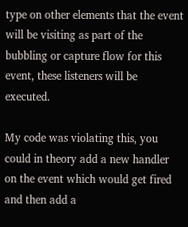type on other elements that the event will be visiting as part of the bubbling or capture flow for this event, these listeners will be executed.

My code was violating this, you could in theory add a new handler on the event which would get fired and then add a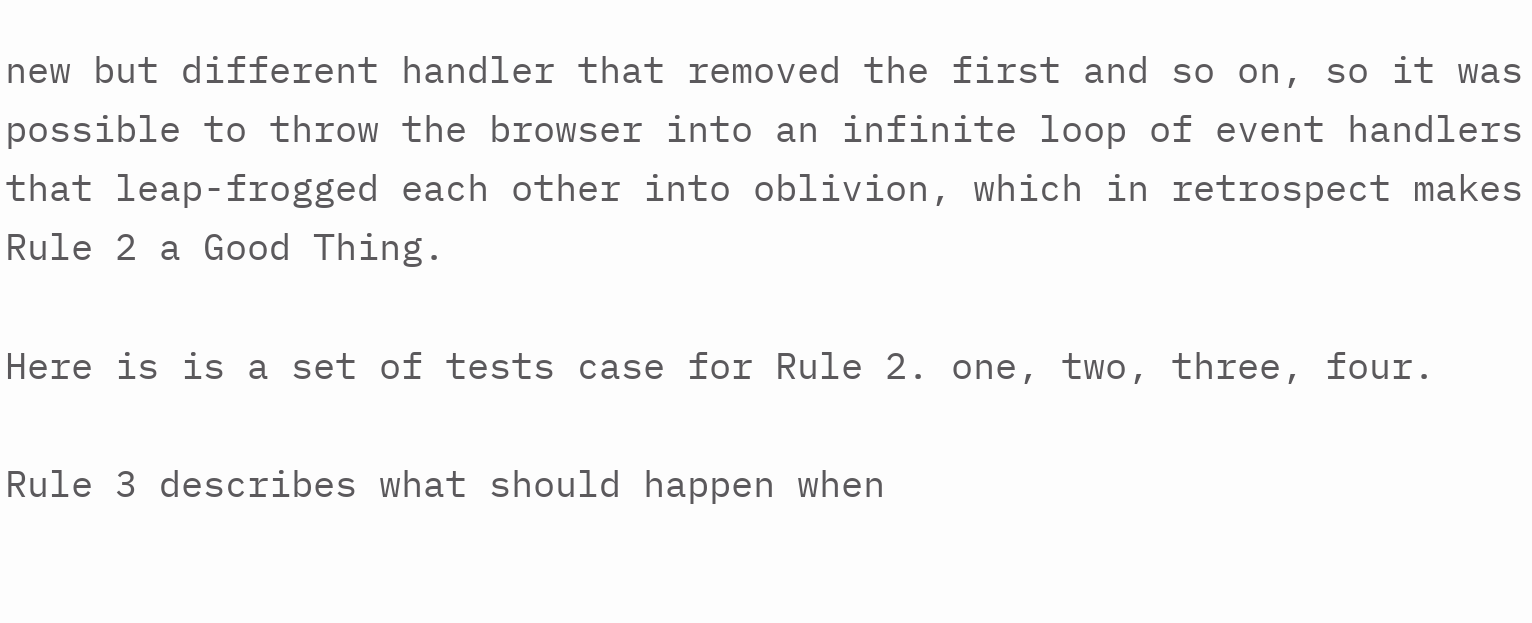new but different handler that removed the first and so on, so it was possible to throw the browser into an infinite loop of event handlers that leap-frogged each other into oblivion, which in retrospect makes Rule 2 a Good Thing.

Here is is a set of tests case for Rule 2. one, two, three, four.

Rule 3 describes what should happen when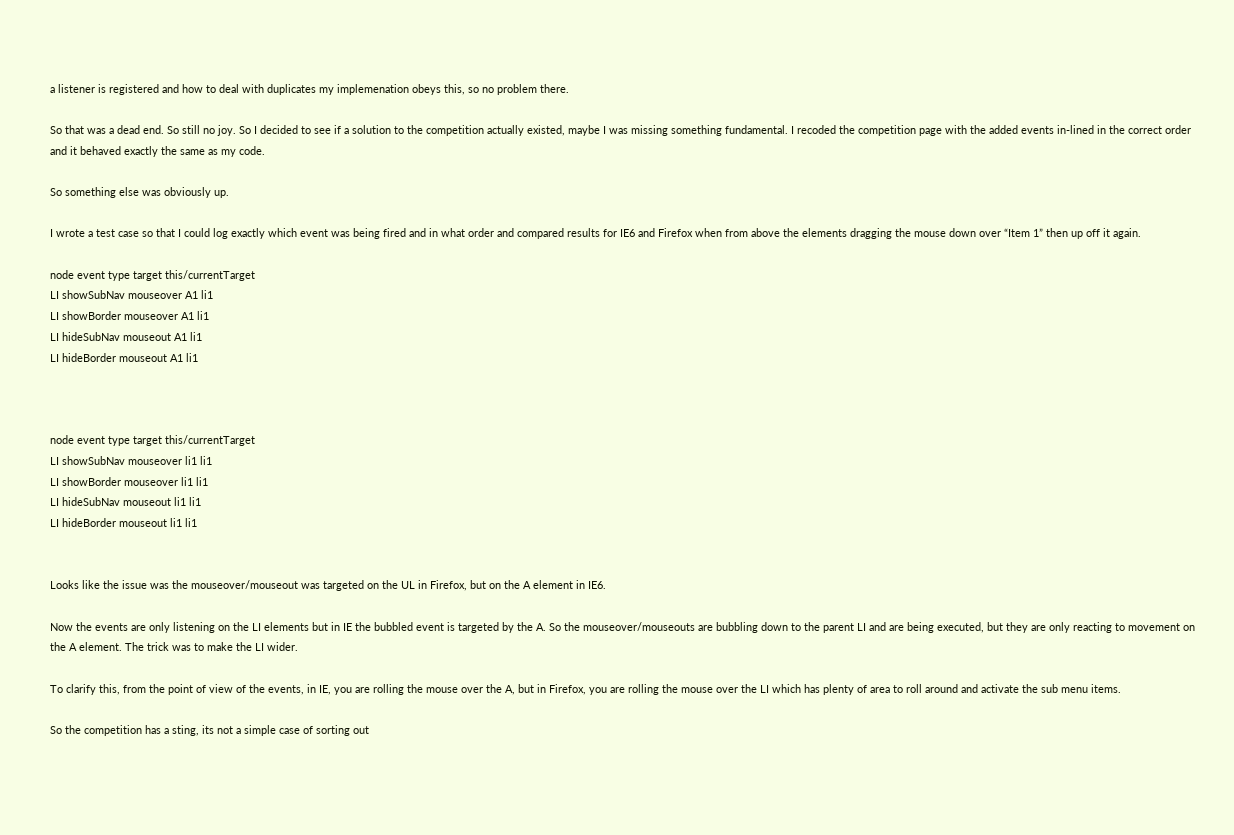a listener is registered and how to deal with duplicates my implemenation obeys this, so no problem there.

So that was a dead end. So still no joy. So I decided to see if a solution to the competition actually existed, maybe I was missing something fundamental. I recoded the competition page with the added events in-lined in the correct order and it behaved exactly the same as my code.

So something else was obviously up.

I wrote a test case so that I could log exactly which event was being fired and in what order and compared results for IE6 and Firefox when from above the elements dragging the mouse down over “Item 1” then up off it again.

node event type target this/currentTarget
LI showSubNav mouseover A1 li1
LI showBorder mouseover A1 li1
LI hideSubNav mouseout A1 li1
LI hideBorder mouseout A1 li1



node event type target this/currentTarget
LI showSubNav mouseover li1 li1
LI showBorder mouseover li1 li1
LI hideSubNav mouseout li1 li1
LI hideBorder mouseout li1 li1


Looks like the issue was the mouseover/mouseout was targeted on the UL in Firefox, but on the A element in IE6.

Now the events are only listening on the LI elements but in IE the bubbled event is targeted by the A. So the mouseover/mouseouts are bubbling down to the parent LI and are being executed, but they are only reacting to movement on the A element. The trick was to make the LI wider.

To clarify this, from the point of view of the events, in IE, you are rolling the mouse over the A, but in Firefox, you are rolling the mouse over the LI which has plenty of area to roll around and activate the sub menu items.

So the competition has a sting, its not a simple case of sorting out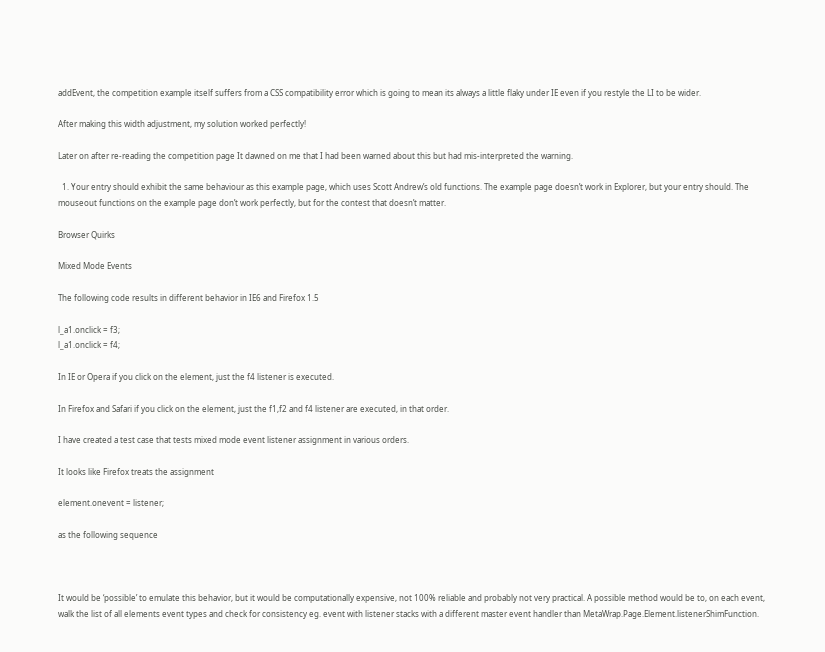addEvent, the competition example itself suffers from a CSS compatibility error which is going to mean its always a little flaky under IE even if you restyle the LI to be wider.

After making this width adjustment, my solution worked perfectly!

Later on after re-reading the competition page It dawned on me that I had been warned about this but had mis-interpreted the warning.

  1. Your entry should exhibit the same behaviour as this example page, which uses Scott Andrew’s old functions. The example page doesn’t work in Explorer, but your entry should. The mouseout functions on the example page don’t work perfectly, but for the contest that doesn’t matter.

Browser Quirks

Mixed Mode Events

The following code results in different behavior in IE6 and Firefox 1.5

l_a1.onclick = f3;
l_a1.onclick = f4;

In IE or Opera if you click on the element, just the f4 listener is executed.

In Firefox and Safari if you click on the element, just the f1,f2 and f4 listener are executed, in that order.

I have created a test case that tests mixed mode event listener assignment in various orders.

It looks like Firefox treats the assignment

element.onevent = listener;

as the following sequence



It would be ‘possible’ to emulate this behavior, but it would be computationally expensive, not 100% reliable and probably not very practical. A possible method would be to, on each event, walk the list of all elements event types and check for consistency eg. event with listener stacks with a different master event handler than MetaWrap.Page.Element.listenerShimFunction.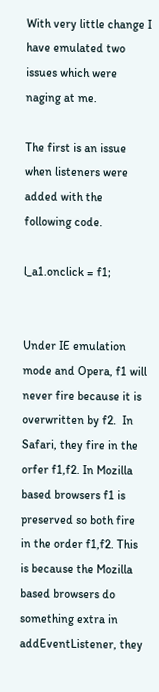With very little change I have emulated two issues which were naging at me.

The first is an issue when listeners were added with the following code.

l_a1.onclick = f1;


Under IE emulation mode and Opera, f1 will never fire because it is overwritten by f2.  In Safari, they fire in the orfer f1,f2. In Mozilla based browsers f1 is preserved so both fire in the order f1,f2. This is because the Mozilla based browsers do something extra in addEventListener, they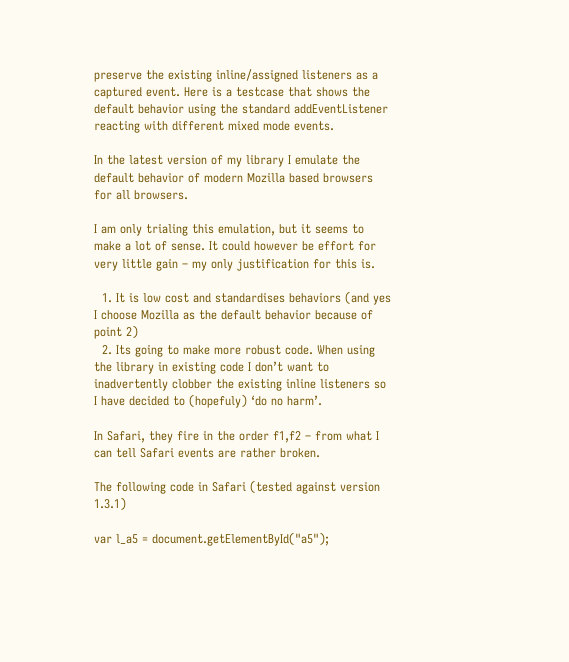preserve the existing inline/assigned listeners as a captured event. Here is a testcase that shows the default behavior using the standard addEventListener reacting with different mixed mode events.

In the latest version of my library I emulate the default behavior of modern Mozilla based browsers for all browsers.

I am only trialing this emulation, but it seems to make a lot of sense. It could however be effort for very little gain – my only justification for this is.

  1. It is low cost and standardises behaviors (and yes I choose Mozilla as the default behavior because of point 2)
  2. Its going to make more robust code. When using the library in existing code I don’t want to inadvertently clobber the existing inline listeners so I have decided to (hopefuly) ‘do no harm’.

In Safari, they fire in the order f1,f2 – from what I can tell Safari events are rather broken.

The following code in Safari (tested against version 1.3.1)

var l_a5 = document.getElementById("a5");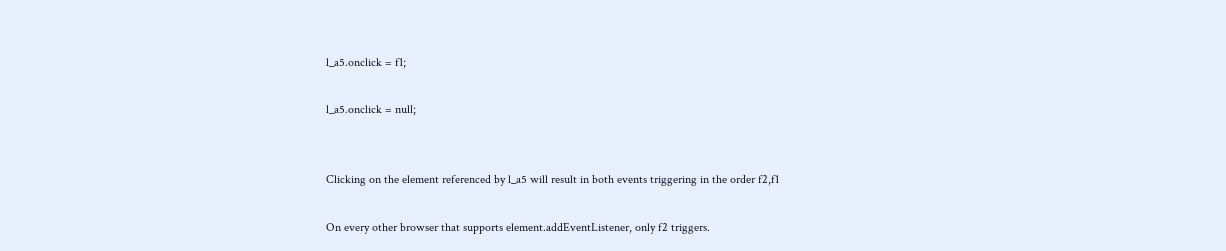l_a5.onclick = f1;

l_a5.onclick = null;


Clicking on the element referenced by l_a5 will result in both events triggering in the order f2,f1

On every other browser that supports element.addEventListener, only f2 triggers.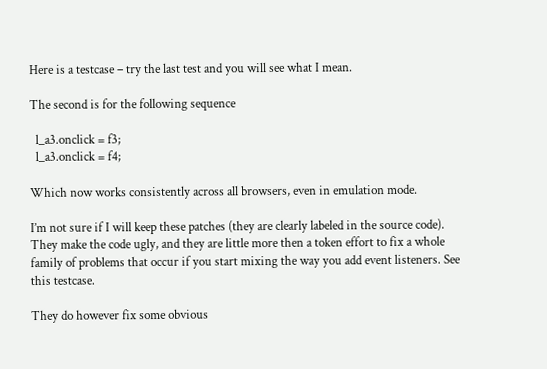Here is a testcase – try the last test and you will see what I mean.

The second is for the following sequence

  l_a3.onclick = f3;
  l_a3.onclick = f4;

Which now works consistently across all browsers, even in emulation mode.

I’m not sure if I will keep these patches (they are clearly labeled in the source code). They make the code ugly, and they are little more then a token effort to fix a whole family of problems that occur if you start mixing the way you add event listeners. See this testcase.

They do however fix some obvious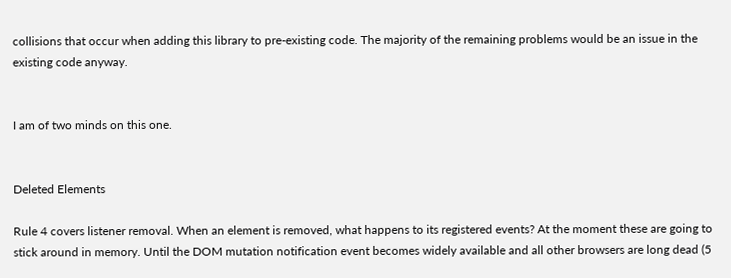collisions that occur when adding this library to pre-existing code. The majority of the remaining problems would be an issue in the existing code anyway.


I am of two minds on this one.


Deleted Elements

Rule 4 covers listener removal. When an element is removed, what happens to its registered events? At the moment these are going to stick around in memory. Until the DOM mutation notification event becomes widely available and all other browsers are long dead (5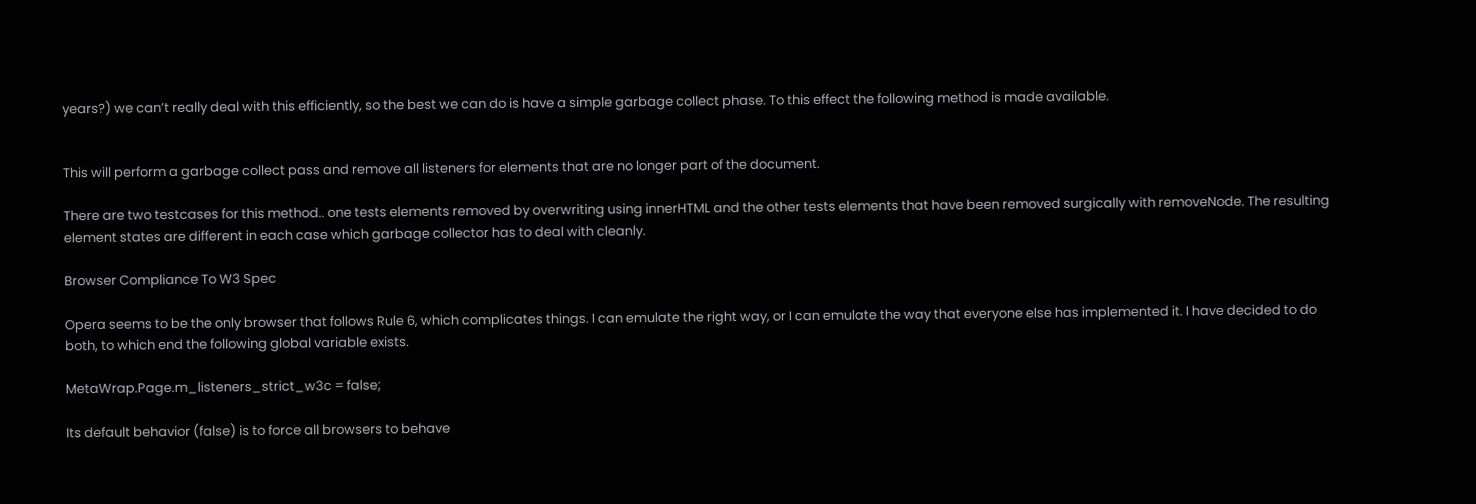years?) we can’t really deal with this efficiently, so the best we can do is have a simple garbage collect phase. To this effect the following method is made available.


This will perform a garbage collect pass and remove all listeners for elements that are no longer part of the document.

There are two testcases for this method.. one tests elements removed by overwriting using innerHTML and the other tests elements that have been removed surgically with removeNode. The resulting element states are different in each case which garbage collector has to deal with cleanly.

Browser Compliance To W3 Spec

Opera seems to be the only browser that follows Rule 6, which complicates things. I can emulate the right way, or I can emulate the way that everyone else has implemented it. I have decided to do both, to which end the following global variable exists.

MetaWrap.Page.m_listeners_strict_w3c = false;

Its default behavior (false) is to force all browsers to behave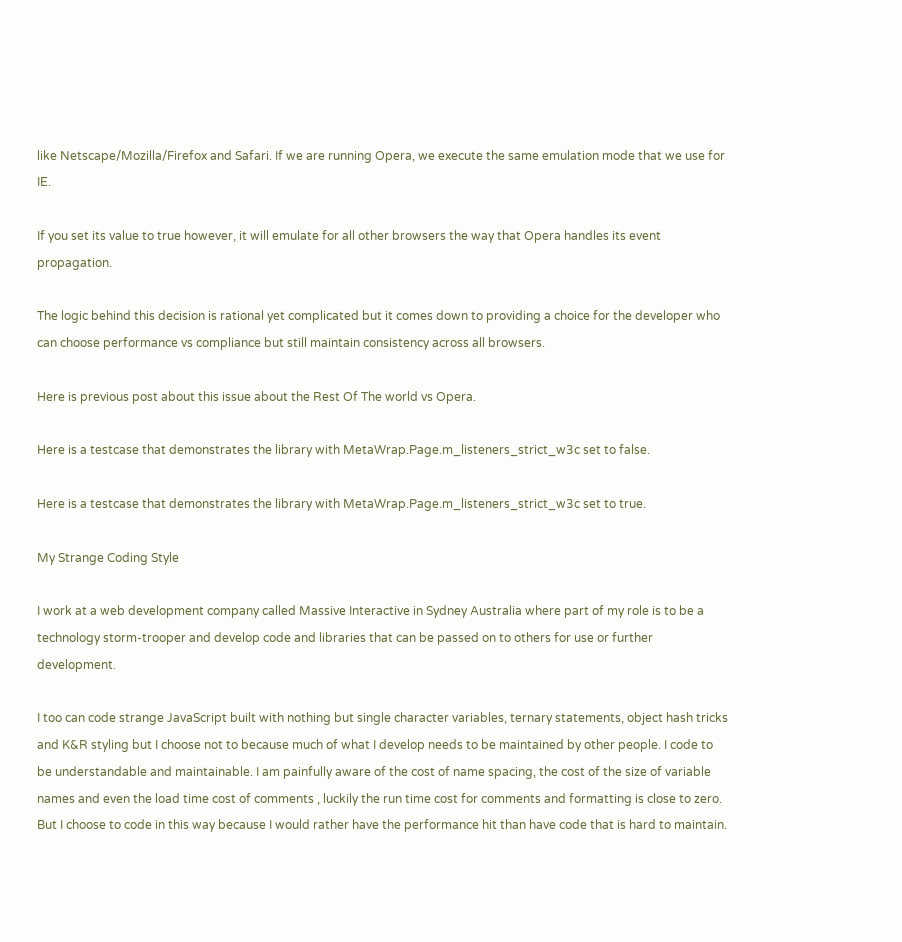like Netscape/Mozilla/Firefox and Safari. If we are running Opera, we execute the same emulation mode that we use for IE.

If you set its value to true however, it will emulate for all other browsers the way that Opera handles its event propagation.

The logic behind this decision is rational yet complicated but it comes down to providing a choice for the developer who can choose performance vs compliance but still maintain consistency across all browsers.

Here is previous post about this issue about the Rest Of The world vs Opera.

Here is a testcase that demonstrates the library with MetaWrap.Page.m_listeners_strict_w3c set to false.

Here is a testcase that demonstrates the library with MetaWrap.Page.m_listeners_strict_w3c set to true.

My Strange Coding Style

I work at a web development company called Massive Interactive in Sydney Australia where part of my role is to be a technology storm-trooper and develop code and libraries that can be passed on to others for use or further development.

I too can code strange JavaScript built with nothing but single character variables, ternary statements, object hash tricks and K&R styling but I choose not to because much of what I develop needs to be maintained by other people. I code to be understandable and maintainable. I am painfully aware of the cost of name spacing, the cost of the size of variable names and even the load time cost of comments , luckily the run time cost for comments and formatting is close to zero. But I choose to code in this way because I would rather have the performance hit than have code that is hard to maintain.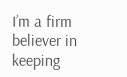I’m a firm believer in keeping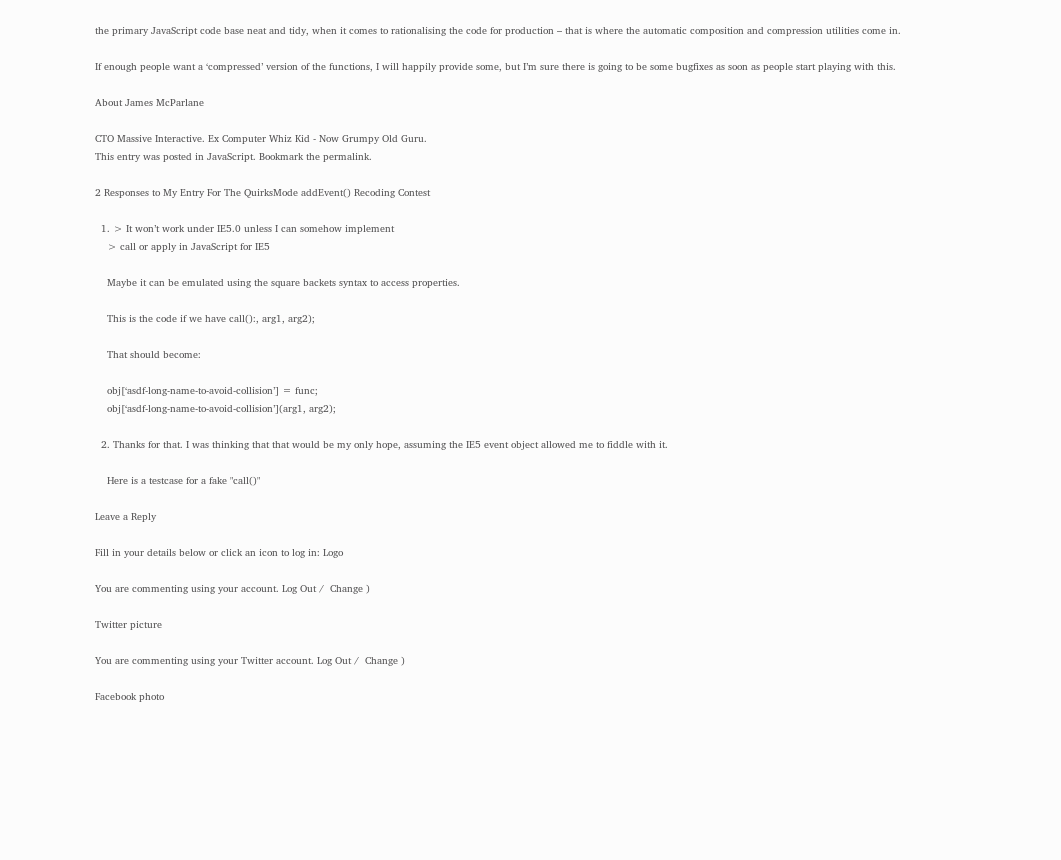the primary JavaScript code base neat and tidy, when it comes to rationalising the code for production – that is where the automatic composition and compression utilities come in.

If enough people want a ‘compressed’ version of the functions, I will happily provide some, but I’m sure there is going to be some bugfixes as soon as people start playing with this.

About James McParlane

CTO Massive Interactive. Ex Computer Whiz Kid - Now Grumpy Old Guru.
This entry was posted in JavaScript. Bookmark the permalink.

2 Responses to My Entry For The QuirksMode addEvent() Recoding Contest

  1. > It won’t work under IE5.0 unless I can somehow implement
    > call or apply in JavaScript for IE5

    Maybe it can be emulated using the square backets syntax to access properties.

    This is the code if we have call():, arg1, arg2);

    That should become:

    obj[‘asdf-long-name-to-avoid-collision’] = func;
    obj[‘asdf-long-name-to-avoid-collision’](arg1, arg2);

  2. Thanks for that. I was thinking that that would be my only hope, assuming the IE5 event object allowed me to fiddle with it.

    Here is a testcase for a fake "call()"

Leave a Reply

Fill in your details below or click an icon to log in: Logo

You are commenting using your account. Log Out /  Change )

Twitter picture

You are commenting using your Twitter account. Log Out /  Change )

Facebook photo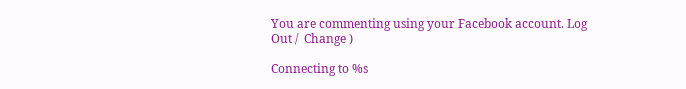You are commenting using your Facebook account. Log Out /  Change )

Connecting to %s